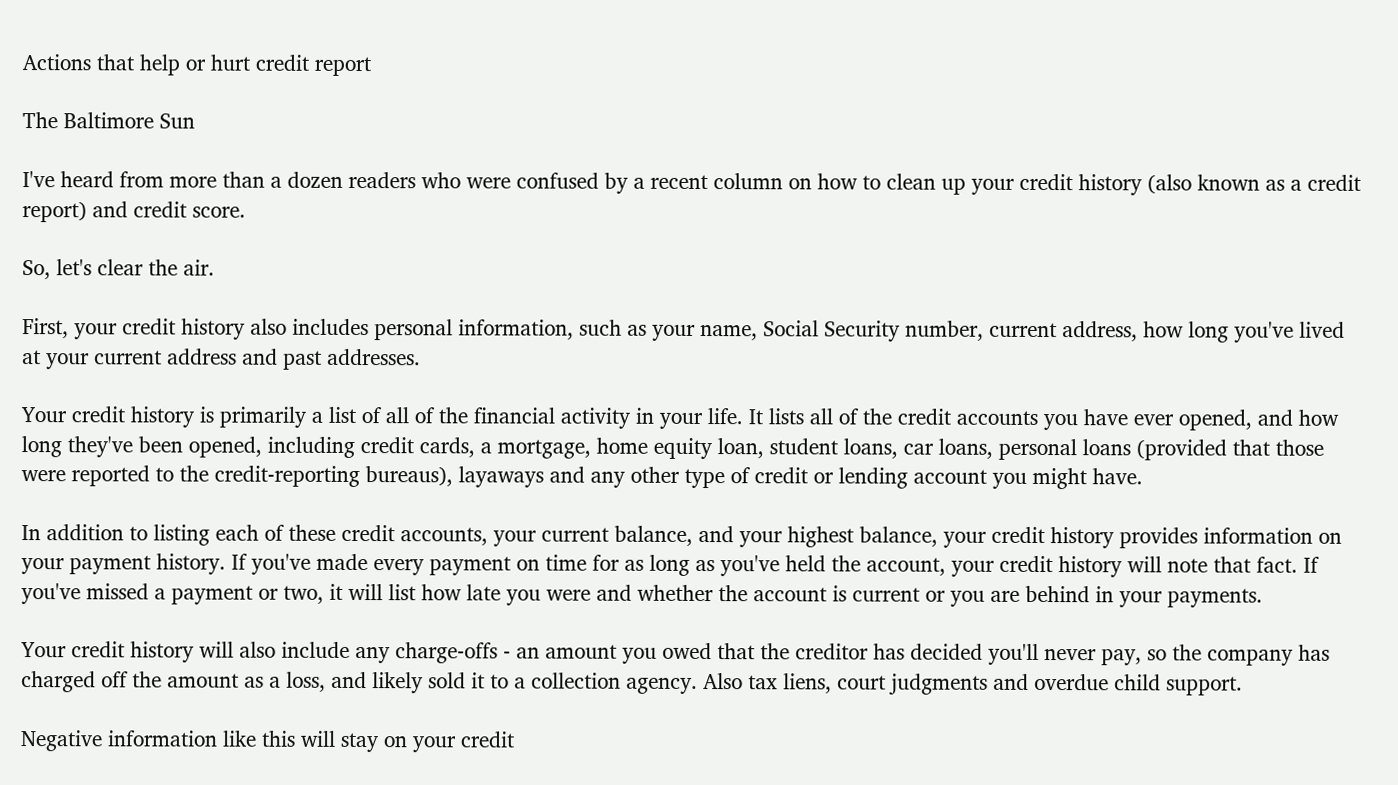Actions that help or hurt credit report

The Baltimore Sun

I've heard from more than a dozen readers who were confused by a recent column on how to clean up your credit history (also known as a credit report) and credit score.

So, let's clear the air.

First, your credit history also includes personal information, such as your name, Social Security number, current address, how long you've lived at your current address and past addresses.

Your credit history is primarily a list of all of the financial activity in your life. It lists all of the credit accounts you have ever opened, and how long they've been opened, including credit cards, a mortgage, home equity loan, student loans, car loans, personal loans (provided that those were reported to the credit-reporting bureaus), layaways and any other type of credit or lending account you might have.

In addition to listing each of these credit accounts, your current balance, and your highest balance, your credit history provides information on your payment history. If you've made every payment on time for as long as you've held the account, your credit history will note that fact. If you've missed a payment or two, it will list how late you were and whether the account is current or you are behind in your payments.

Your credit history will also include any charge-offs - an amount you owed that the creditor has decided you'll never pay, so the company has charged off the amount as a loss, and likely sold it to a collection agency. Also tax liens, court judgments and overdue child support.

Negative information like this will stay on your credit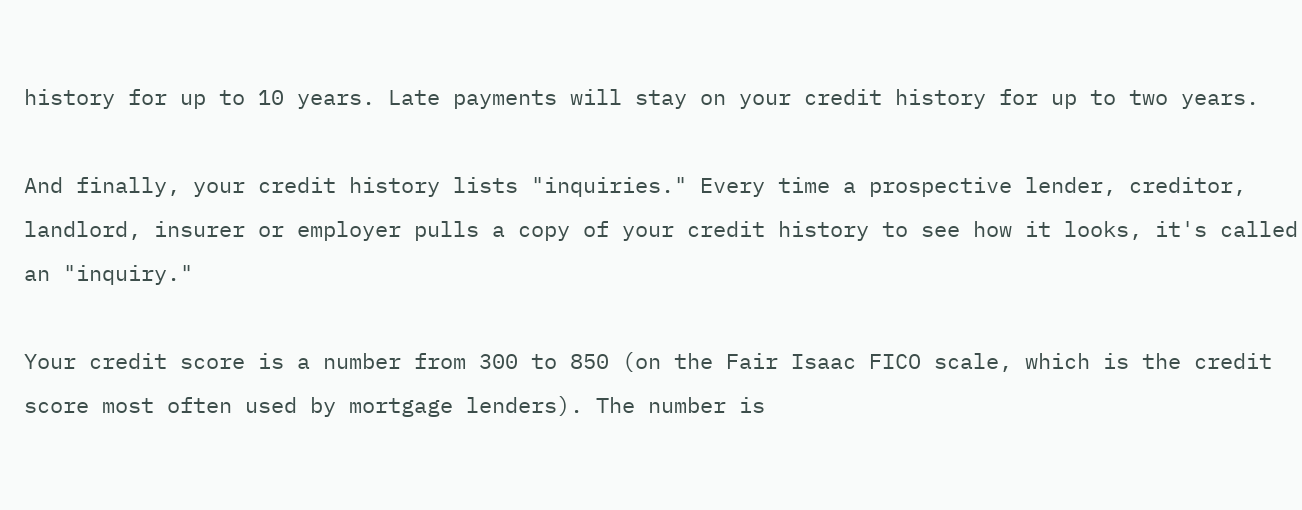history for up to 10 years. Late payments will stay on your credit history for up to two years.

And finally, your credit history lists "inquiries." Every time a prospective lender, creditor, landlord, insurer or employer pulls a copy of your credit history to see how it looks, it's called an "inquiry."

Your credit score is a number from 300 to 850 (on the Fair Isaac FICO scale, which is the credit score most often used by mortgage lenders). The number is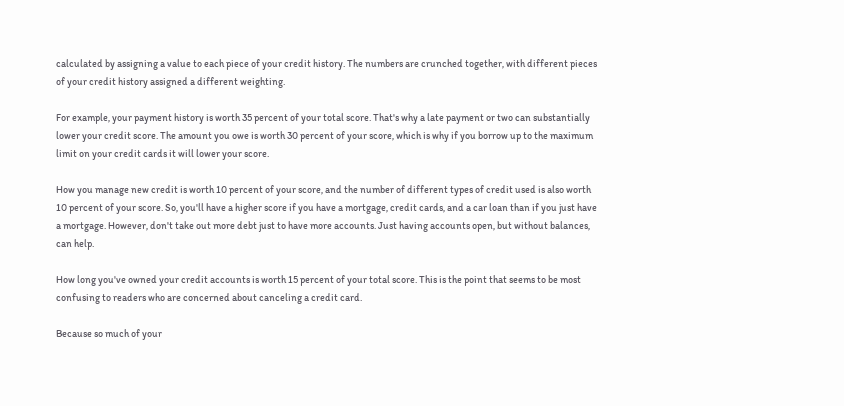calculated by assigning a value to each piece of your credit history. The numbers are crunched together, with different pieces of your credit history assigned a different weighting.

For example, your payment history is worth 35 percent of your total score. That's why a late payment or two can substantially lower your credit score. The amount you owe is worth 30 percent of your score, which is why if you borrow up to the maximum limit on your credit cards it will lower your score.

How you manage new credit is worth 10 percent of your score, and the number of different types of credit used is also worth 10 percent of your score. So, you'll have a higher score if you have a mortgage, credit cards, and a car loan than if you just have a mortgage. However, don't take out more debt just to have more accounts. Just having accounts open, but without balances, can help.

How long you've owned your credit accounts is worth 15 percent of your total score. This is the point that seems to be most confusing to readers who are concerned about canceling a credit card.

Because so much of your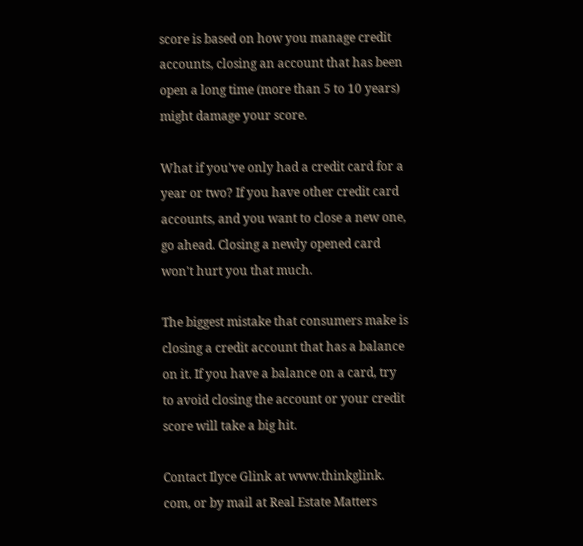score is based on how you manage credit accounts, closing an account that has been open a long time (more than 5 to 10 years) might damage your score.

What if you've only had a credit card for a year or two? If you have other credit card accounts, and you want to close a new one, go ahead. Closing a newly opened card won't hurt you that much.

The biggest mistake that consumers make is closing a credit account that has a balance on it. If you have a balance on a card, try to avoid closing the account or your credit score will take a big hit.

Contact Ilyce Glink at www.thinkglink. com, or by mail at Real Estate Matters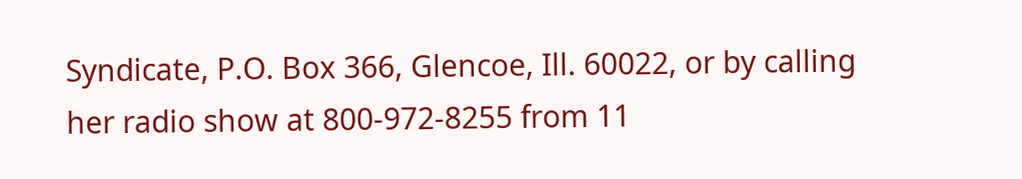Syndicate, P.O. Box 366, Glencoe, Ill. 60022, or by calling her radio show at 800-972-8255 from 11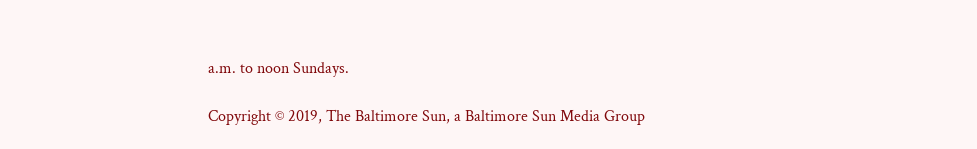a.m. to noon Sundays.

Copyright © 2019, The Baltimore Sun, a Baltimore Sun Media Group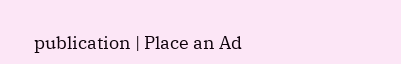publication | Place an Ad